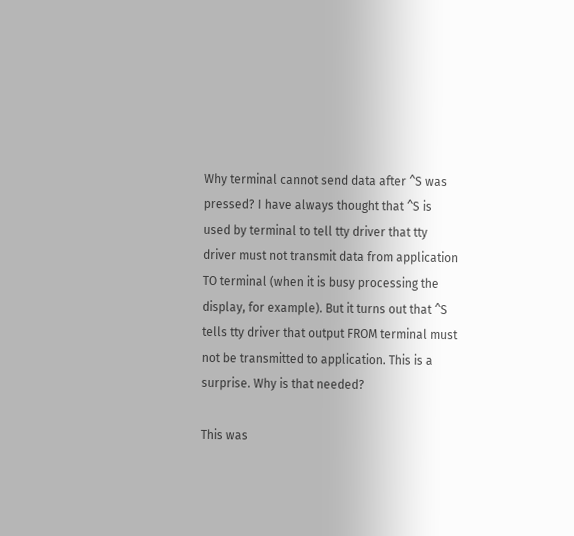Why terminal cannot send data after ^S was pressed? I have always thought that ^S is used by terminal to tell tty driver that tty driver must not transmit data from application TO terminal (when it is busy processing the display, for example). But it turns out that ^S tells tty driver that output FROM terminal must not be transmitted to application. This is a surprise. Why is that needed?

This was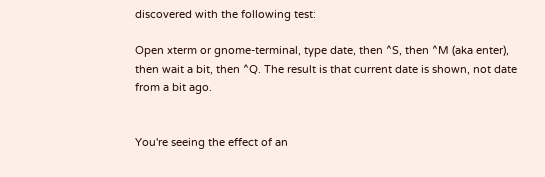discovered with the following test:

Open xterm or gnome-terminal, type date, then ^S, then ^M (aka enter), then wait a bit, then ^Q. The result is that current date is shown, not date from a bit ago.


You're seeing the effect of an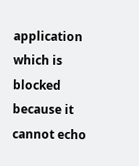application which is blocked because it cannot echo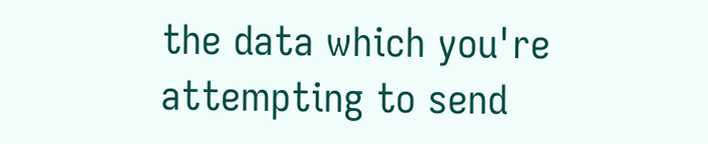the data which you're attempting to send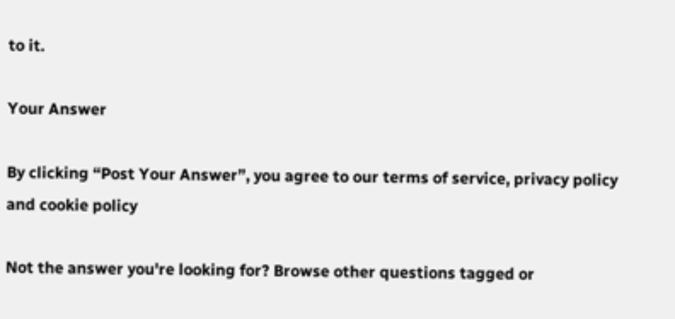to it.

Your Answer

By clicking “Post Your Answer”, you agree to our terms of service, privacy policy and cookie policy

Not the answer you're looking for? Browse other questions tagged or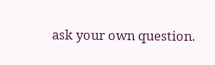ask your own question.